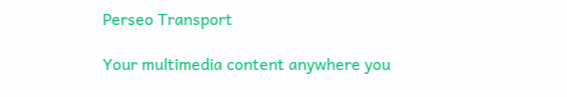Perseo Transport

Your multimedia content anywhere you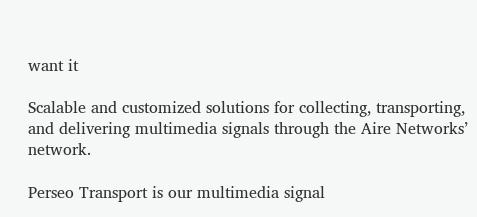want it

Scalable and customized solutions for collecting, transporting, and delivering multimedia signals through the Aire Networks’ network.

Perseo Transport is our multimedia signal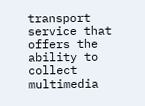transport service that offers the ability to collect multimedia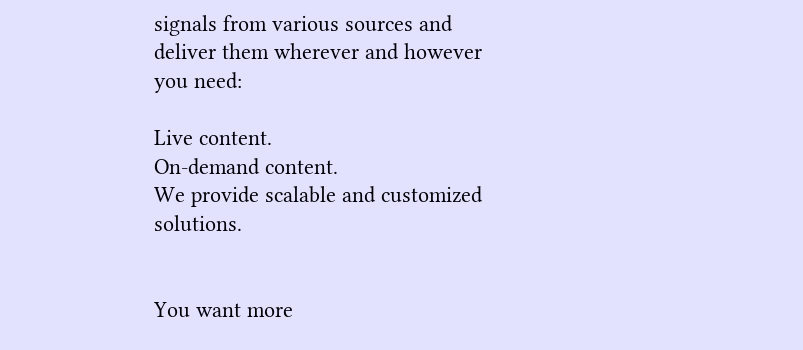signals from various sources and deliver them wherever and however you need:

Live content.
On-demand content.
We provide scalable and customized solutions.


You want more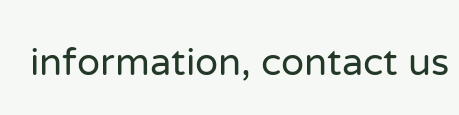information, contact us